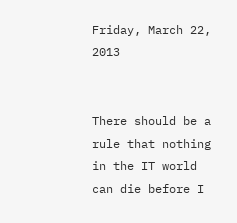Friday, March 22, 2013


There should be a rule that nothing in the IT world can die before I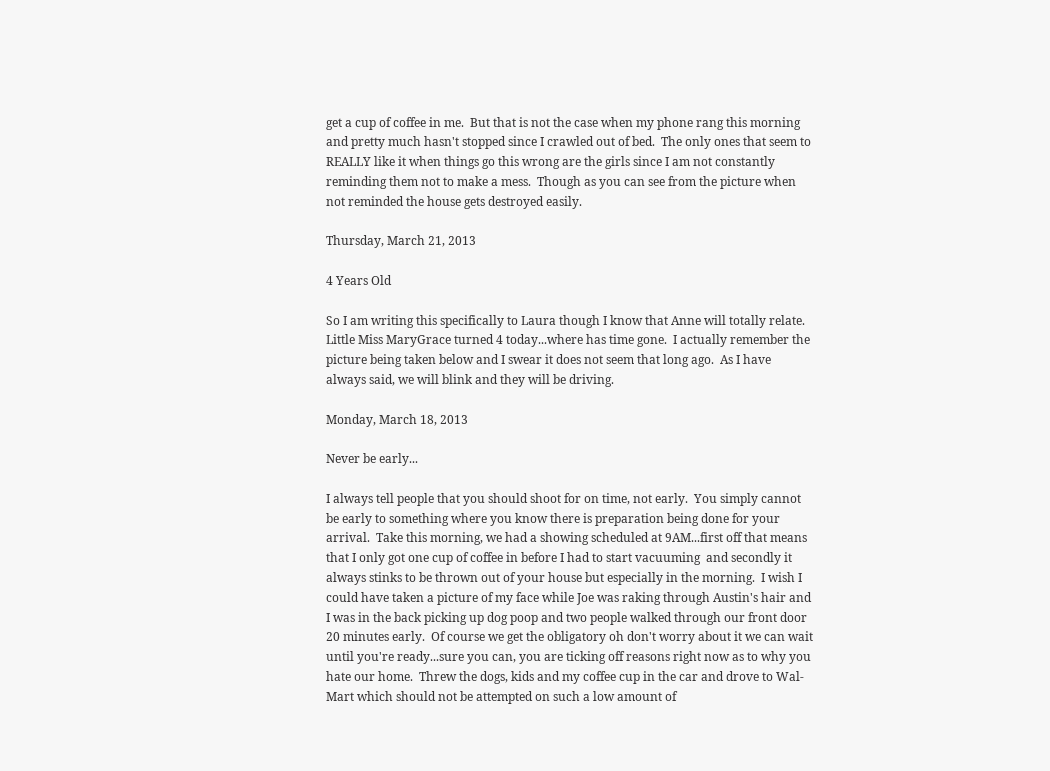get a cup of coffee in me.  But that is not the case when my phone rang this morning and pretty much hasn't stopped since I crawled out of bed.  The only ones that seem to REALLY like it when things go this wrong are the girls since I am not constantly reminding them not to make a mess.  Though as you can see from the picture when not reminded the house gets destroyed easily.

Thursday, March 21, 2013

4 Years Old

So I am writing this specifically to Laura though I know that Anne will totally relate.  Little Miss MaryGrace turned 4 today...where has time gone.  I actually remember the picture being taken below and I swear it does not seem that long ago.  As I have always said, we will blink and they will be driving.

Monday, March 18, 2013

Never be early...

I always tell people that you should shoot for on time, not early.  You simply cannot be early to something where you know there is preparation being done for your arrival.  Take this morning, we had a showing scheduled at 9AM...first off that means that I only got one cup of coffee in before I had to start vacuuming  and secondly it always stinks to be thrown out of your house but especially in the morning.  I wish I could have taken a picture of my face while Joe was raking through Austin's hair and I was in the back picking up dog poop and two people walked through our front door 20 minutes early.  Of course we get the obligatory oh don't worry about it we can wait until you're ready...sure you can, you are ticking off reasons right now as to why you hate our home.  Threw the dogs, kids and my coffee cup in the car and drove to Wal-Mart which should not be attempted on such a low amount of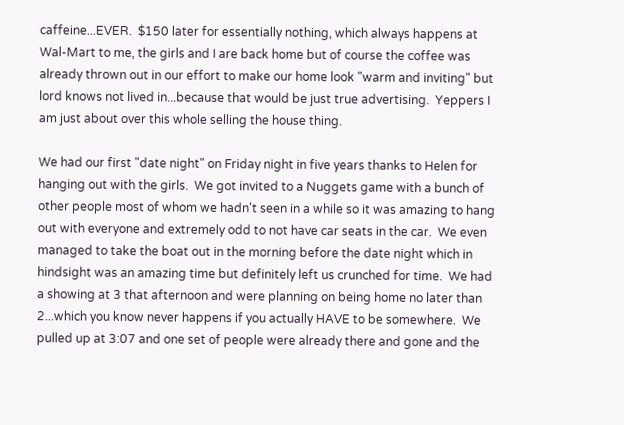caffeine...EVER.  $150 later for essentially nothing, which always happens at Wal-Mart to me, the girls and I are back home but of course the coffee was already thrown out in our effort to make our home look "warm and inviting" but lord knows not lived in...because that would be just true advertising.  Yeppers I am just about over this whole selling the house thing.

We had our first "date night" on Friday night in five years thanks to Helen for hanging out with the girls.  We got invited to a Nuggets game with a bunch of other people most of whom we hadn't seen in a while so it was amazing to hang out with everyone and extremely odd to not have car seats in the car.  We even managed to take the boat out in the morning before the date night which in hindsight was an amazing time but definitely left us crunched for time.  We had a showing at 3 that afternoon and were planning on being home no later than 2...which you know never happens if you actually HAVE to be somewhere.  We pulled up at 3:07 and one set of people were already there and gone and the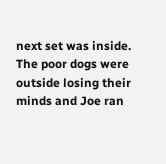next set was inside.  The poor dogs were outside losing their minds and Joe ran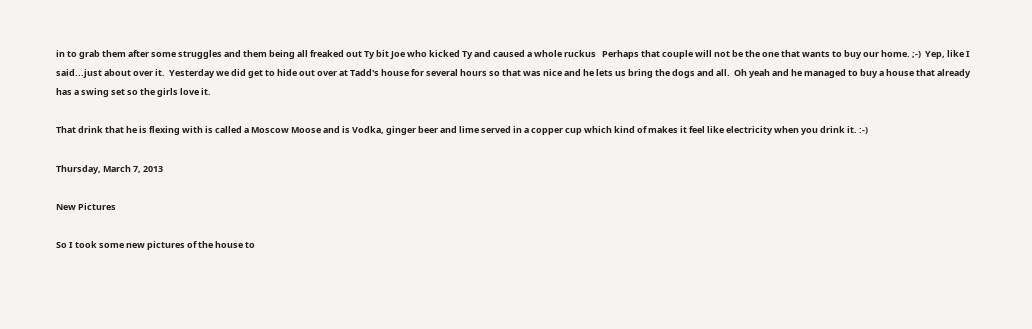in to grab them after some struggles and them being all freaked out Ty bit Joe who kicked Ty and caused a whole ruckus   Perhaps that couple will not be the one that wants to buy our home. ;-)  Yep, like I said...just about over it.  Yesterday we did get to hide out over at Tadd's house for several hours so that was nice and he lets us bring the dogs and all.  Oh yeah and he managed to buy a house that already has a swing set so the girls love it.

That drink that he is flexing with is called a Moscow Moose and is Vodka, ginger beer and lime served in a copper cup which kind of makes it feel like electricity when you drink it. :-)

Thursday, March 7, 2013

New Pictures

So I took some new pictures of the house to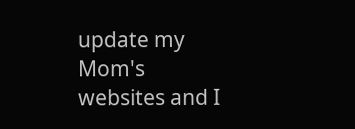update my Mom's websites and I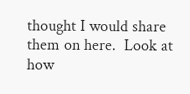thought I would share them on here.  Look at how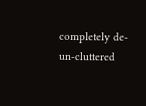completely de-un-cluttered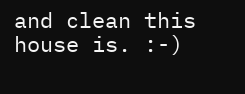and clean this house is. :-)